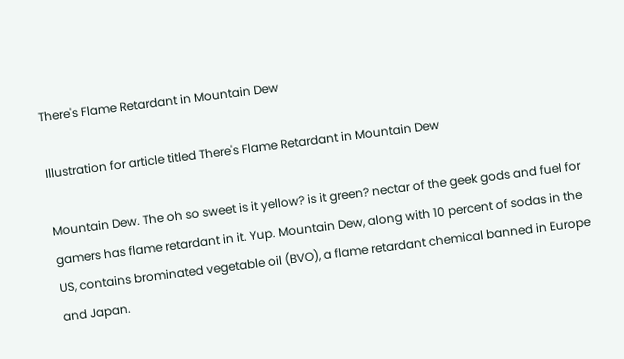There's Flame Retardant in Mountain Dew

Illustration for article titled There's Flame Retardant in Mountain Dew

Mountain Dew. The oh so sweet is it yellow? is it green? nectar of the geek gods and fuel for gamers has flame retardant in it. Yup. Mountain Dew, along with 10 percent of sodas in the US, contains brominated vegetable oil (BVO), a flame retardant chemical banned in Europe and Japan.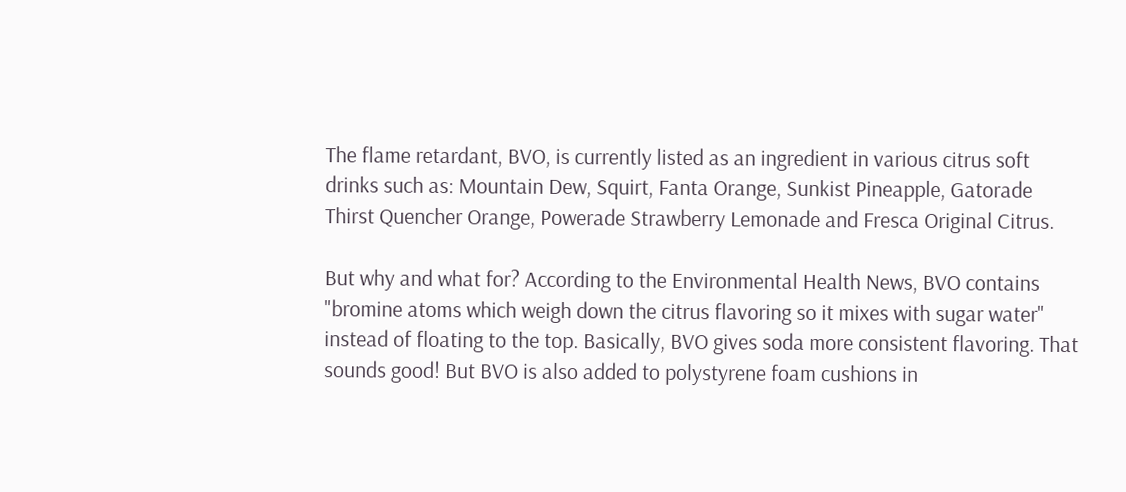The flame retardant, BVO, is currently listed as an ingredient in various citrus soft drinks such as: Mountain Dew, Squirt, Fanta Orange, Sunkist Pineapple, Gatorade Thirst Quencher Orange, Powerade Strawberry Lemonade and Fresca Original Citrus.

But why and what for? According to the Environmental Health News, BVO contains "bromine atoms which weigh down the citrus flavoring so it mixes with sugar water" instead of floating to the top. Basically, BVO gives soda more consistent flavoring. That sounds good! But BVO is also added to polystyrene foam cushions in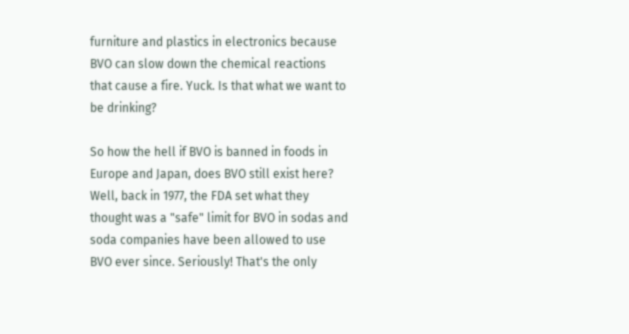furniture and plastics in electronics because BVO can slow down the chemical reactions that cause a fire. Yuck. Is that what we want to be drinking?

So how the hell if BVO is banned in foods in Europe and Japan, does BVO still exist here? Well, back in 1977, the FDA set what they thought was a "safe" limit for BVO in sodas and soda companies have been allowed to use BVO ever since. Seriously! That's the only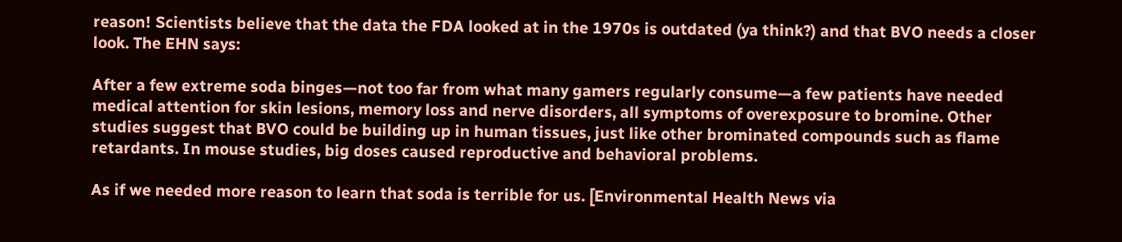reason! Scientists believe that the data the FDA looked at in the 1970s is outdated (ya think?) and that BVO needs a closer look. The EHN says:

After a few extreme soda binges—not too far from what many gamers regularly consume—a few patients have needed medical attention for skin lesions, memory loss and nerve disorders, all symptoms of overexposure to bromine. Other studies suggest that BVO could be building up in human tissues, just like other brominated compounds such as flame retardants. In mouse studies, big doses caused reproductive and behavioral problems.

As if we needed more reason to learn that soda is terrible for us. [Environmental Health News via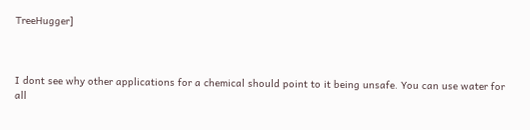TreeHugger]



I dont see why other applications for a chemical should point to it being unsafe. You can use water for all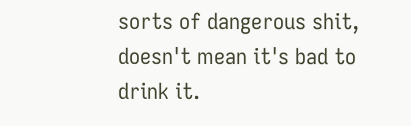sorts of dangerous shit, doesn't mean it's bad to drink it.